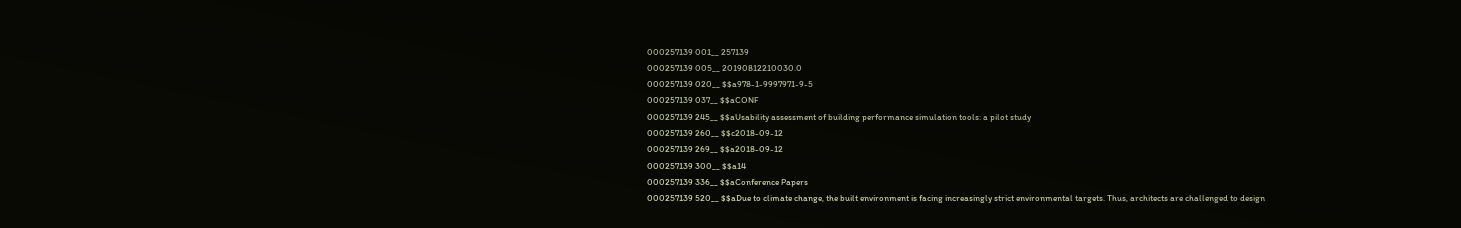000257139 001__ 257139
000257139 005__ 20190812210030.0
000257139 020__ $$a978-1-9997971-9-5
000257139 037__ $$aCONF
000257139 245__ $$aUsability assessment of building performance simulation tools: a pilot study
000257139 260__ $$c2018-09-12
000257139 269__ $$a2018-09-12
000257139 300__ $$a14
000257139 336__ $$aConference Papers
000257139 520__ $$aDue to climate change, the built environment is facing increasingly strict environmental targets. Thus, architects are challenged to design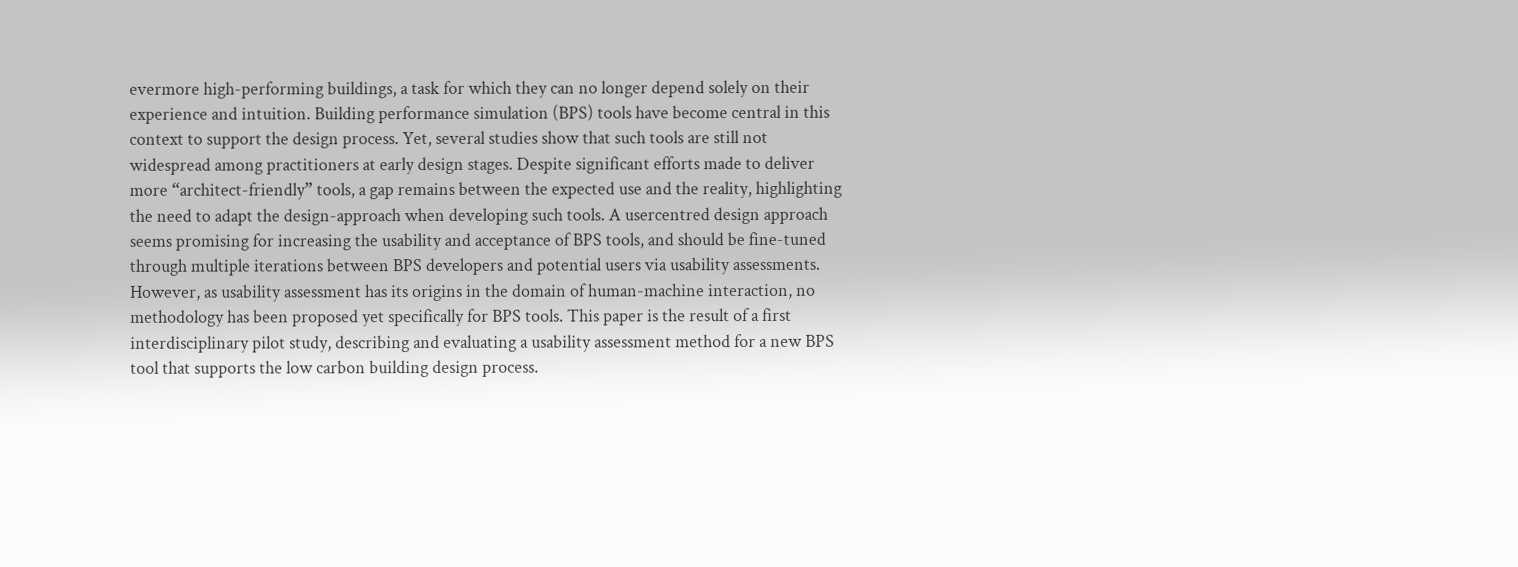evermore high-performing buildings, a task for which they can no longer depend solely on their experience and intuition. Building performance simulation (BPS) tools have become central in this context to support the design process. Yet, several studies show that such tools are still not widespread among practitioners at early design stages. Despite significant efforts made to deliver more “architect-friendly” tools, a gap remains between the expected use and the reality, highlighting the need to adapt the design-approach when developing such tools. A usercentred design approach seems promising for increasing the usability and acceptance of BPS tools, and should be fine-tuned through multiple iterations between BPS developers and potential users via usability assessments. However, as usability assessment has its origins in the domain of human-machine interaction, no methodology has been proposed yet specifically for BPS tools. This paper is the result of a first interdisciplinary pilot study, describing and evaluating a usability assessment method for a new BPS tool that supports the low carbon building design process.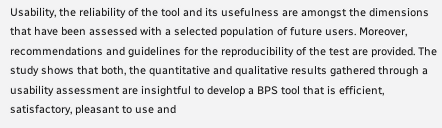Usability, the reliability of the tool and its usefulness are amongst the dimensions that have been assessed with a selected population of future users. Moreover, recommendations and guidelines for the reproducibility of the test are provided. The study shows that both, the quantitative and qualitative results gathered through a usability assessment are insightful to develop a BPS tool that is efficient, satisfactory, pleasant to use and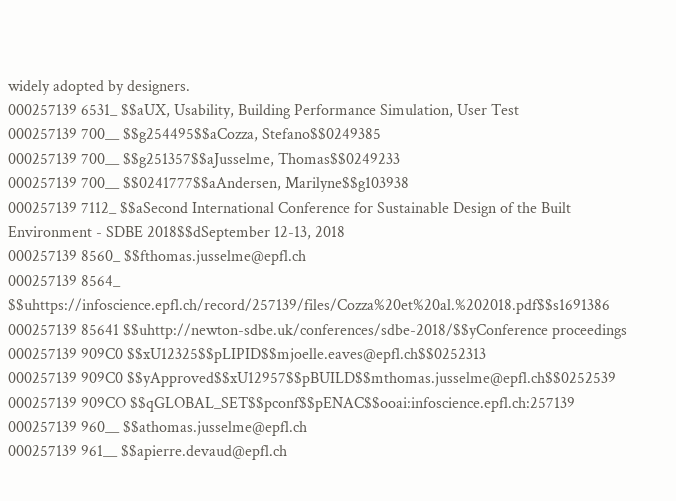widely adopted by designers.
000257139 6531_ $$aUX, Usability, Building Performance Simulation, User Test
000257139 700__ $$g254495$$aCozza, Stefano$$0249385
000257139 700__ $$g251357$$aJusselme, Thomas$$0249233
000257139 700__ $$0241777$$aAndersen, Marilyne$$g103938
000257139 7112_ $$aSecond International Conference for Sustainable Design of the Built Environment - SDBE 2018$$dSeptember 12-13, 2018
000257139 8560_ $$fthomas.jusselme@epfl.ch
000257139 8564_ $$uhttps://infoscience.epfl.ch/record/257139/files/Cozza%20et%20al.%202018.pdf$$s1691386
000257139 85641 $$uhttp://newton-sdbe.uk/conferences/sdbe-2018/$$yConference proceedings
000257139 909C0 $$xU12325$$pLIPID$$mjoelle.eaves@epfl.ch$$0252313
000257139 909C0 $$yApproved$$xU12957$$pBUILD$$mthomas.jusselme@epfl.ch$$0252539
000257139 909CO $$qGLOBAL_SET$$pconf$$pENAC$$ooai:infoscience.epfl.ch:257139
000257139 960__ $$athomas.jusselme@epfl.ch
000257139 961__ $$apierre.devaud@epfl.ch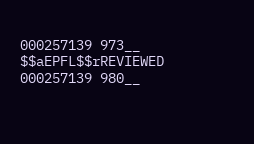000257139 973__ $$aEPFL$$rREVIEWED
000257139 980__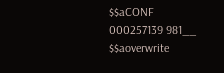$$aCONF
000257139 981__ $$aoverwrite